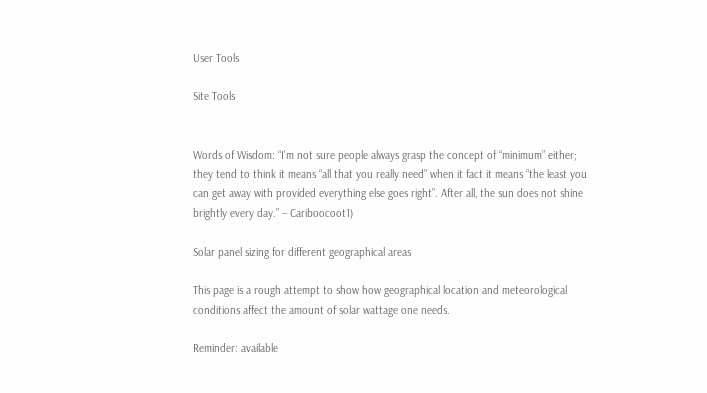User Tools

Site Tools


Words of Wisdom: “I'm not sure people always grasp the concept of “minimum” either; they tend to think it means “all that you really need” when it fact it means “the least you can get away with provided everything else goes right”. After all, the sun does not shine brightly every day.” – Cariboocoot1)

Solar panel sizing for different geographical areas

This page is a rough attempt to show how geographical location and meteorological conditions affect the amount of solar wattage one needs.

Reminder: available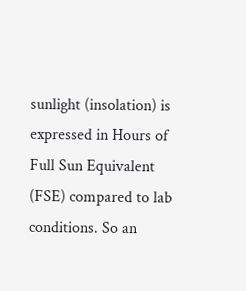sunlight (insolation) is expressed in Hours of Full Sun Equivalent (FSE) compared to lab conditions. So an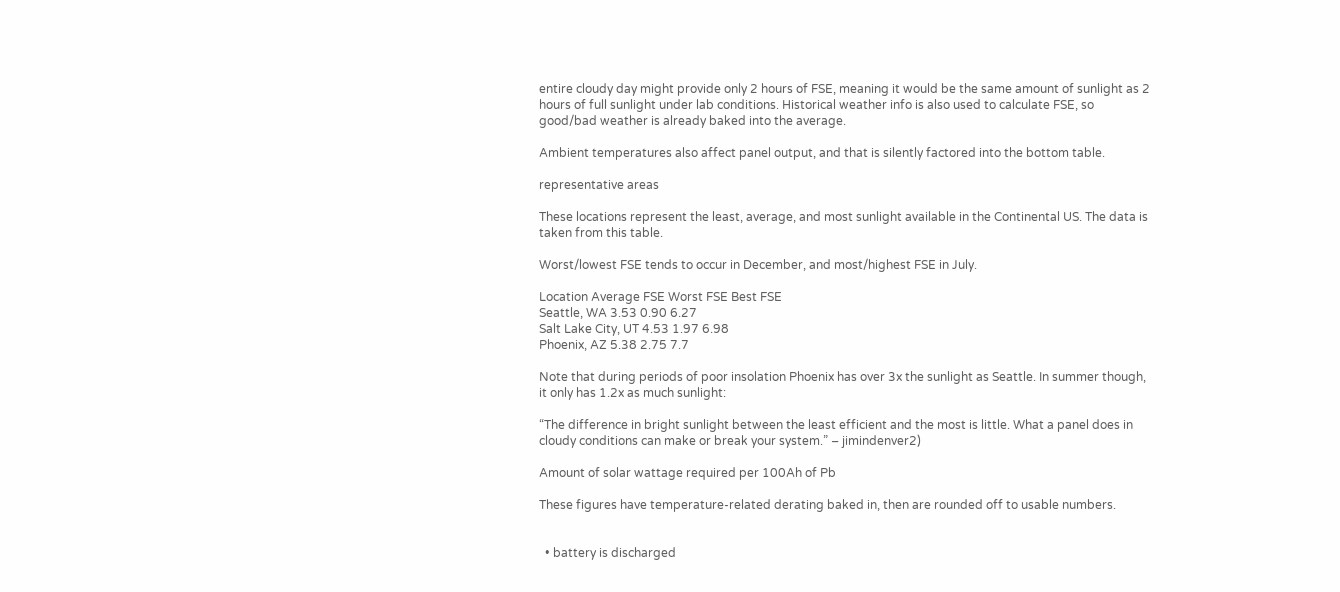entire cloudy day might provide only 2 hours of FSE, meaning it would be the same amount of sunlight as 2 hours of full sunlight under lab conditions. Historical weather info is also used to calculate FSE, so good/bad weather is already baked into the average.

Ambient temperatures also affect panel output, and that is silently factored into the bottom table.

representative areas

These locations represent the least, average, and most sunlight available in the Continental US. The data is taken from this table.

Worst/lowest FSE tends to occur in December, and most/highest FSE in July.

Location Average FSE Worst FSE Best FSE
Seattle, WA 3.53 0.90 6.27
Salt Lake City, UT 4.53 1.97 6.98
Phoenix, AZ 5.38 2.75 7.7

Note that during periods of poor insolation Phoenix has over 3x the sunlight as Seattle. In summer though, it only has 1.2x as much sunlight:

“The difference in bright sunlight between the least efficient and the most is little. What a panel does in cloudy conditions can make or break your system.” – jimindenver2)

Amount of solar wattage required per 100Ah of Pb

These figures have temperature-related derating baked in, then are rounded off to usable numbers.


  • battery is discharged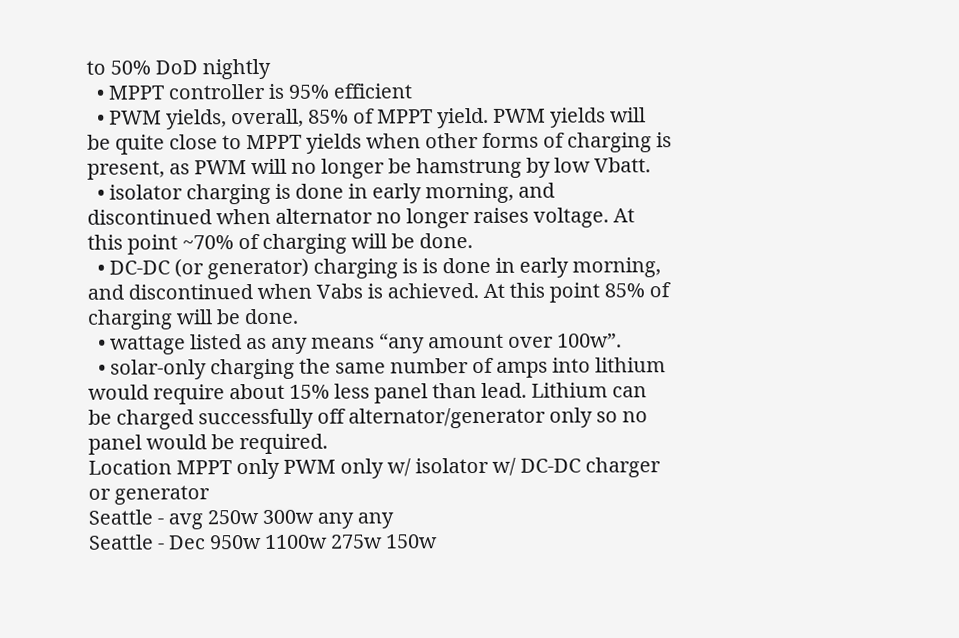to 50% DoD nightly
  • MPPT controller is 95% efficient
  • PWM yields, overall, 85% of MPPT yield. PWM yields will be quite close to MPPT yields when other forms of charging is present, as PWM will no longer be hamstrung by low Vbatt.
  • isolator charging is done in early morning, and discontinued when alternator no longer raises voltage. At this point ~70% of charging will be done.
  • DC-DC (or generator) charging is is done in early morning, and discontinued when Vabs is achieved. At this point 85% of charging will be done.
  • wattage listed as any means “any amount over 100w”.
  • solar-only charging the same number of amps into lithium would require about 15% less panel than lead. Lithium can be charged successfully off alternator/generator only so no panel would be required.
Location MPPT only PWM only w/ isolator w/ DC-DC charger or generator
Seattle - avg 250w 300w any any
Seattle - Dec 950w 1100w 275w 150w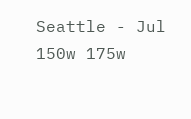Seattle - Jul 150w 175w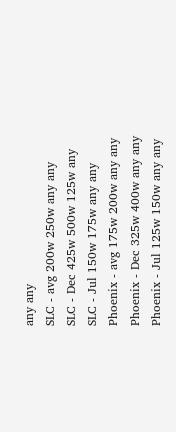any any
SLC - avg 200w 250w any any
SLC - Dec 425w 500w 125w any
SLC - Jul 150w 175w any any
Phoenix - avg 175w 200w any any
Phoenix - Dec 325w 400w any any
Phoenix - Jul 125w 150w any any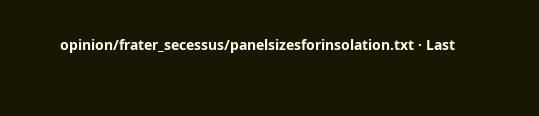opinion/frater_secessus/panelsizesforinsolation.txt · Last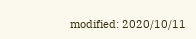modified: 2020/10/11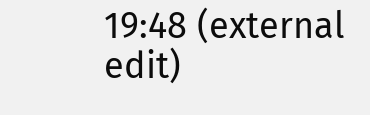19:48 (external edit)